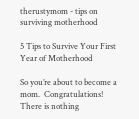therustymom - tips on surviving motherhood

5 Tips to Survive Your First Year of Motherhood

So you’re about to become a mom.  Congratulations!  There is nothing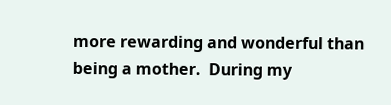more rewarding and wonderful than being a mother.  During my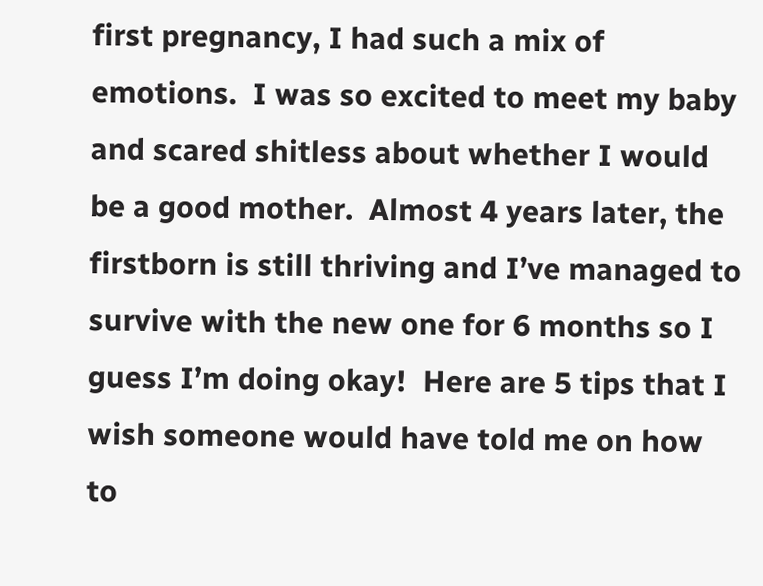first pregnancy, I had such a mix of emotions.  I was so excited to meet my baby and scared shitless about whether I would be a good mother.  Almost 4 years later, the firstborn is still thriving and I’ve managed to survive with the new one for 6 months so I guess I’m doing okay!  Here are 5 tips that I wish someone would have told me on how to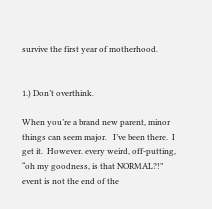survive the first year of motherhood.


1.) Don’t overthink.

When you’re a brand new parent, minor things can seem major.   I’ve been there.  I get it.  However. every weird, off-putting, “oh my goodness, is that NORMAL?!” event is not the end of the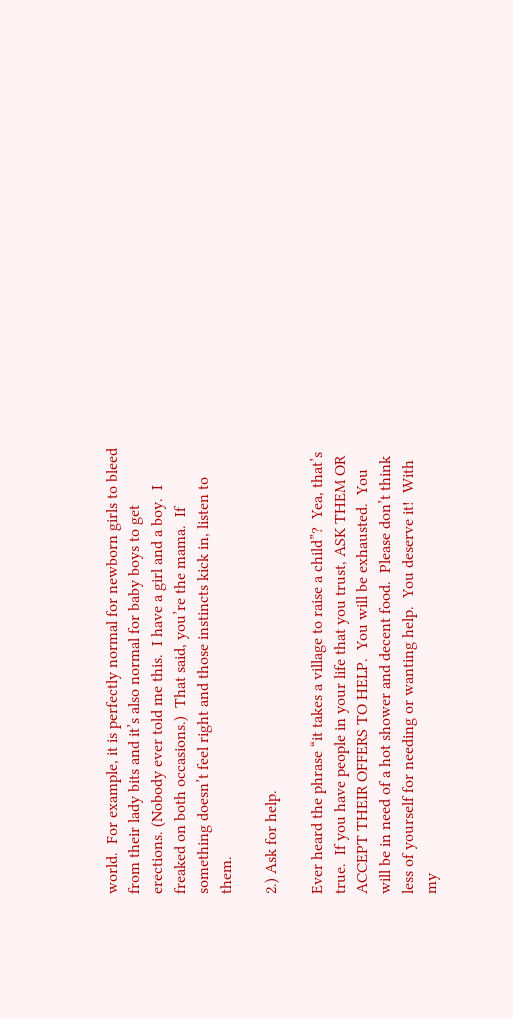world.  For example, it is perfectly normal for newborn girls to bleed from their lady bits and it’s also normal for baby boys to get erections. (Nobody ever told me this.  I have a girl and a boy.  I freaked on both occasions.)  That said, you’re the mama.  If something doesn’t feel right and those instincts kick in, listen to them.

2.) Ask for help.

Ever heard the phrase “it takes a village to raise a child”?  Yea, that’s true.  If you have people in your life that you trust, ASK THEM OR ACCEPT THEIR OFFERS TO HELP.  You will be exhausted.  You will be in need of a hot shower and decent food.  Please don’t think less of yourself for needing or wanting help.  You deserve it!  With my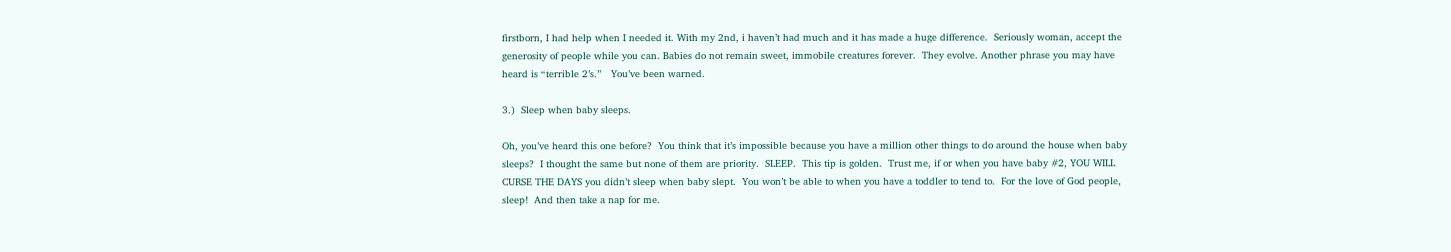firstborn, I had help when I needed it. With my 2nd, i haven’t had much and it has made a huge difference.  Seriously woman, accept the generosity of people while you can. Babies do not remain sweet, immobile creatures forever.  They evolve. Another phrase you may have heard is “terrible 2’s.”   You’ve been warned.

3.)  Sleep when baby sleeps.

Oh, you’ve heard this one before?  You think that it’s impossible because you have a million other things to do around the house when baby sleeps?  I thought the same but none of them are priority.  SLEEP.  This tip is golden.  Trust me, if or when you have baby #2, YOU WILL CURSE THE DAYS you didn’t sleep when baby slept.  You won’t be able to when you have a toddler to tend to.  For the love of God people, sleep!  And then take a nap for me.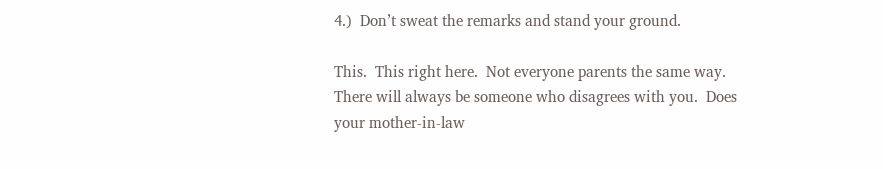4.)  Don’t sweat the remarks and stand your ground.

This.  This right here.  Not everyone parents the same way.  There will always be someone who disagrees with you.  Does your mother-in-law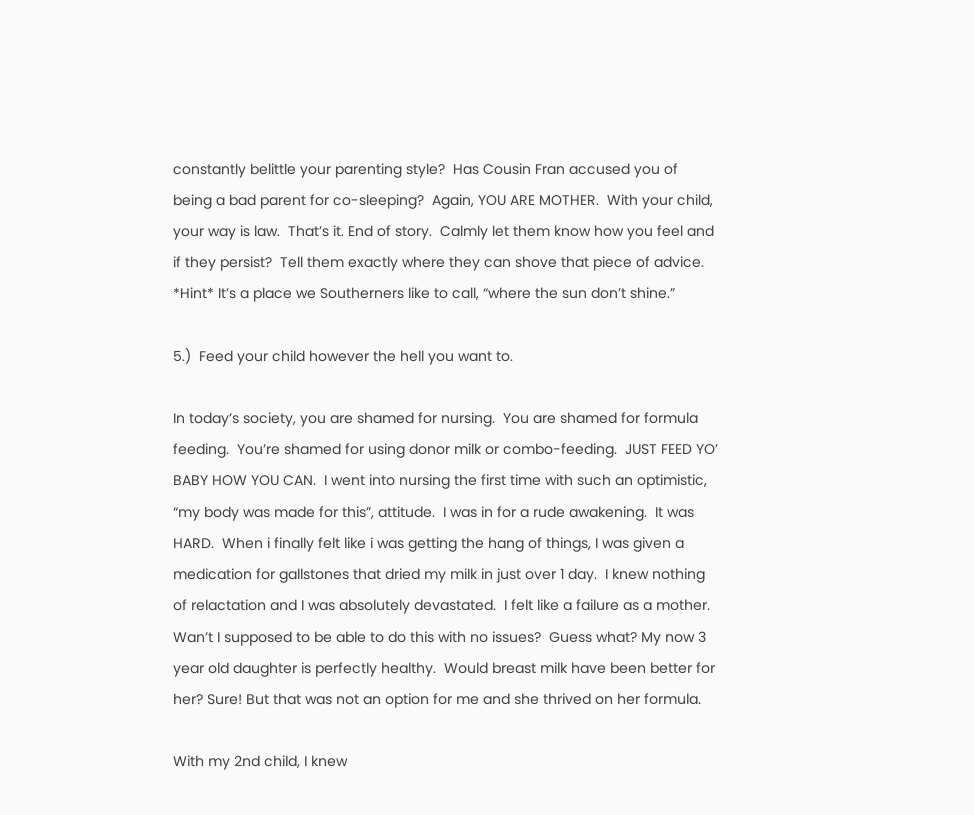constantly belittle your parenting style?  Has Cousin Fran accused you of being a bad parent for co-sleeping?  Again, YOU ARE MOTHER.  With your child, your way is law.  That’s it. End of story.  Calmly let them know how you feel and if they persist?  Tell them exactly where they can shove that piece of advice.  *Hint* It’s a place we Southerners like to call, “where the sun don’t shine.”

5.)  Feed your child however the hell you want to.

In today’s society, you are shamed for nursing.  You are shamed for formula feeding.  You’re shamed for using donor milk or combo-feeding.  JUST FEED YO’ BABY HOW YOU CAN.  I went into nursing the first time with such an optimistic, “my body was made for this”, attitude.  I was in for a rude awakening.  It was HARD.  When i finally felt like i was getting the hang of things, I was given a medication for gallstones that dried my milk in just over 1 day.  I knew nothing of relactation and I was absolutely devastated.  I felt like a failure as a mother. Wan’t I supposed to be able to do this with no issues?  Guess what? My now 3 year old daughter is perfectly healthy.  Would breast milk have been better for her? Sure! But that was not an option for me and she thrived on her formula.

With my 2nd child, I knew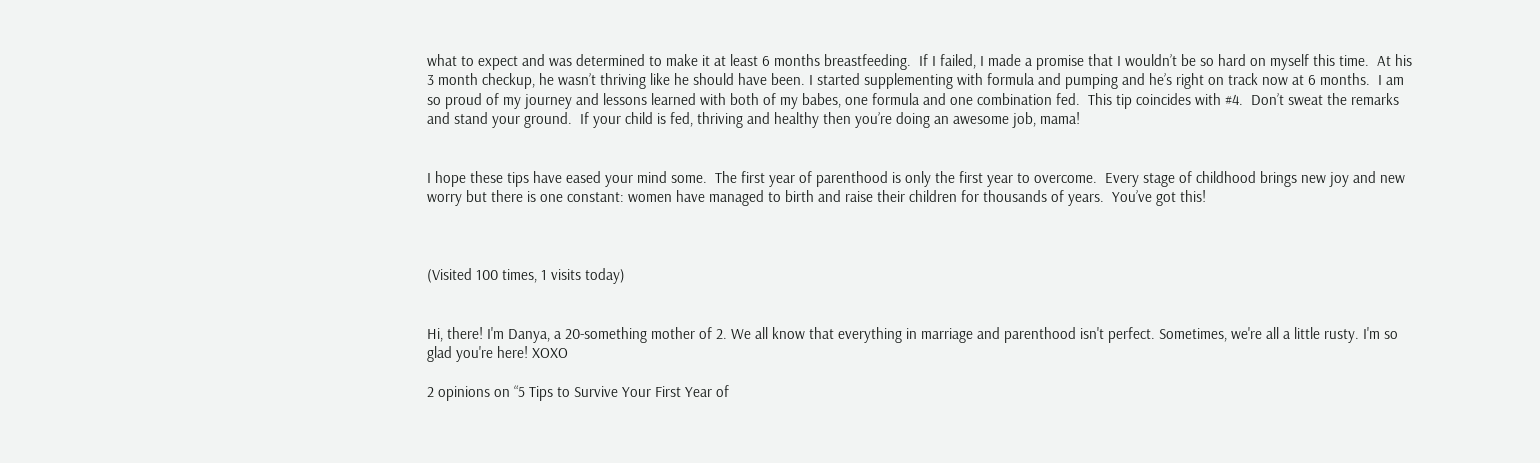what to expect and was determined to make it at least 6 months breastfeeding.  If I failed, I made a promise that I wouldn’t be so hard on myself this time.  At his 3 month checkup, he wasn’t thriving like he should have been. I started supplementing with formula and pumping and he’s right on track now at 6 months.  I am so proud of my journey and lessons learned with both of my babes, one formula and one combination fed.  This tip coincides with #4.  Don’t sweat the remarks and stand your ground.  If your child is fed, thriving and healthy then you’re doing an awesome job, mama!


I hope these tips have eased your mind some.  The first year of parenthood is only the first year to overcome.  Every stage of childhood brings new joy and new worry but there is one constant: women have managed to birth and raise their children for thousands of years.  You’ve got this!



(Visited 100 times, 1 visits today)


Hi, there! I'm Danya, a 20-something mother of 2. We all know that everything in marriage and parenthood isn't perfect. Sometimes, we're all a little rusty. I'm so glad you're here! XOXO

2 opinions on “5 Tips to Survive Your First Year of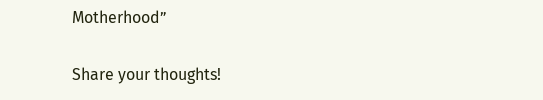Motherhood”

Share your thoughts!